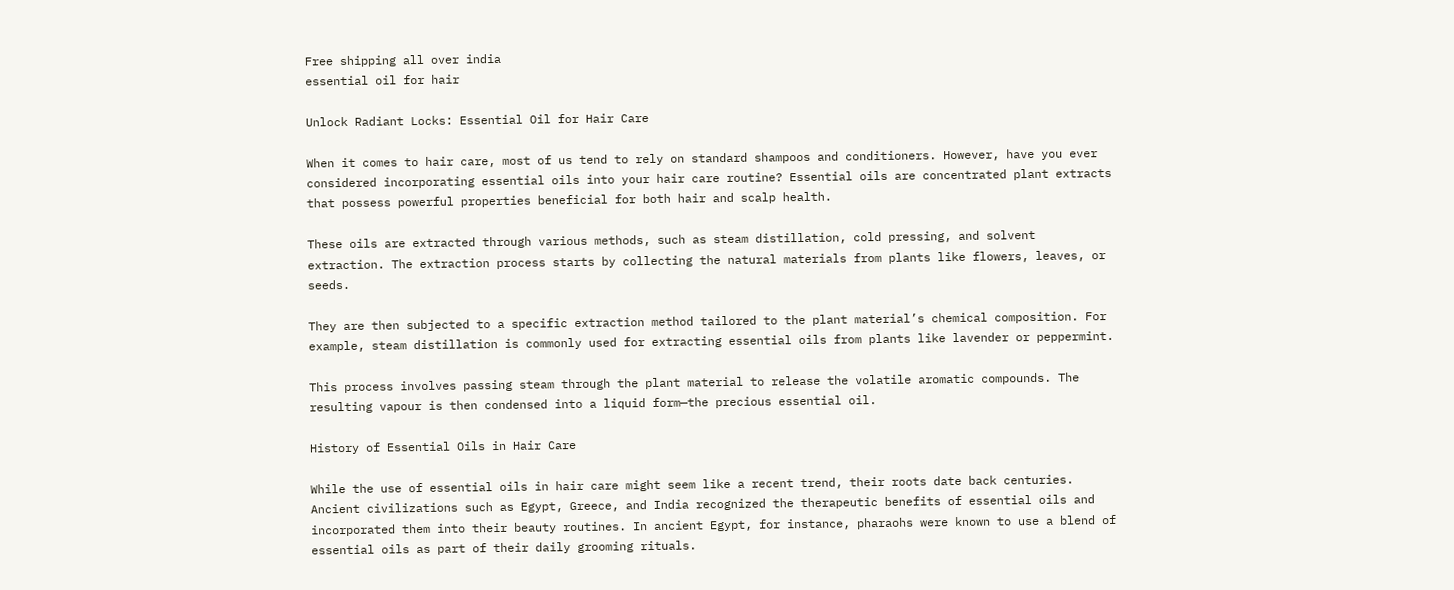Free shipping all over india
essential oil for hair

Unlock Radiant Locks: Essential Oil for Hair Care

When it comes to hair care, most of us tend to rely on standard shampoos and conditioners. However, have you ever considered incorporating essential oils into your hair care routine? Essential oils are concentrated plant extracts that possess powerful properties beneficial for both hair and scalp health.

These oils are extracted through various methods, such as steam distillation, cold pressing, and solvent extraction. The extraction process starts by collecting the natural materials from plants like flowers, leaves, or seeds.

They are then subjected to a specific extraction method tailored to the plant material’s chemical composition. For example, steam distillation is commonly used for extracting essential oils from plants like lavender or peppermint.

This process involves passing steam through the plant material to release the volatile aromatic compounds. The resulting vapour is then condensed into a liquid form—the precious essential oil.

History of Essential Oils in Hair Care

While the use of essential oils in hair care might seem like a recent trend, their roots date back centuries. Ancient civilizations such as Egypt, Greece, and India recognized the therapeutic benefits of essential oils and incorporated them into their beauty routines. In ancient Egypt, for instance, pharaohs were known to use a blend of essential oils as part of their daily grooming rituals.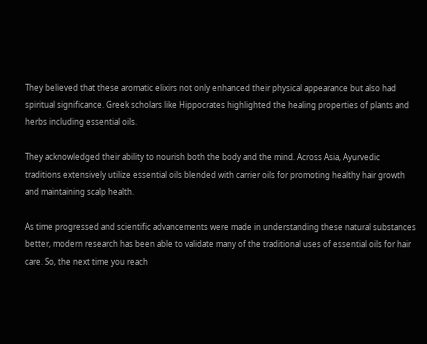They believed that these aromatic elixirs not only enhanced their physical appearance but also had spiritual significance. Greek scholars like Hippocrates highlighted the healing properties of plants and herbs including essential oils.

They acknowledged their ability to nourish both the body and the mind. Across Asia, Ayurvedic traditions extensively utilize essential oils blended with carrier oils for promoting healthy hair growth and maintaining scalp health.

As time progressed and scientific advancements were made in understanding these natural substances better, modern research has been able to validate many of the traditional uses of essential oils for hair care. So, the next time you reach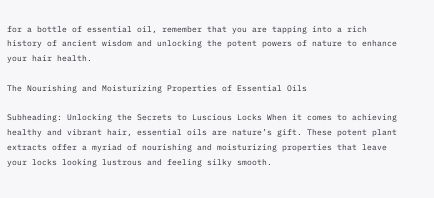for a bottle of essential oil, remember that you are tapping into a rich history of ancient wisdom and unlocking the potent powers of nature to enhance your hair health.

The Nourishing and Moisturizing Properties of Essential Oils

Subheading: Unlocking the Secrets to Luscious Locks When it comes to achieving healthy and vibrant hair, essential oils are nature’s gift. These potent plant extracts offer a myriad of nourishing and moisturizing properties that leave your locks looking lustrous and feeling silky smooth.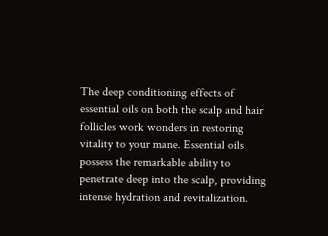The deep conditioning effects of essential oils on both the scalp and hair follicles work wonders in restoring vitality to your mane. Essential oils possess the remarkable ability to penetrate deep into the scalp, providing intense hydration and revitalization.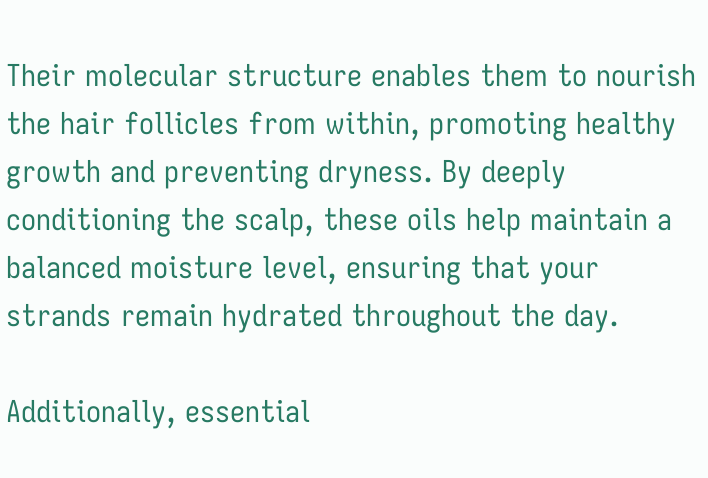Their molecular structure enables them to nourish the hair follicles from within, promoting healthy growth and preventing dryness. By deeply conditioning the scalp, these oils help maintain a balanced moisture level, ensuring that your strands remain hydrated throughout the day.

Additionally, essential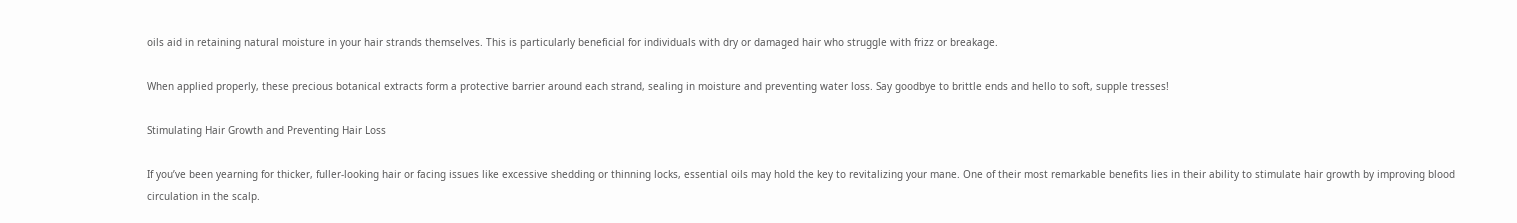oils aid in retaining natural moisture in your hair strands themselves. This is particularly beneficial for individuals with dry or damaged hair who struggle with frizz or breakage.

When applied properly, these precious botanical extracts form a protective barrier around each strand, sealing in moisture and preventing water loss. Say goodbye to brittle ends and hello to soft, supple tresses!

Stimulating Hair Growth and Preventing Hair Loss

If you’ve been yearning for thicker, fuller-looking hair or facing issues like excessive shedding or thinning locks, essential oils may hold the key to revitalizing your mane. One of their most remarkable benefits lies in their ability to stimulate hair growth by improving blood circulation in the scalp.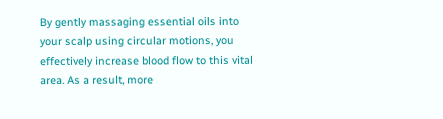By gently massaging essential oils into your scalp using circular motions, you effectively increase blood flow to this vital area. As a result, more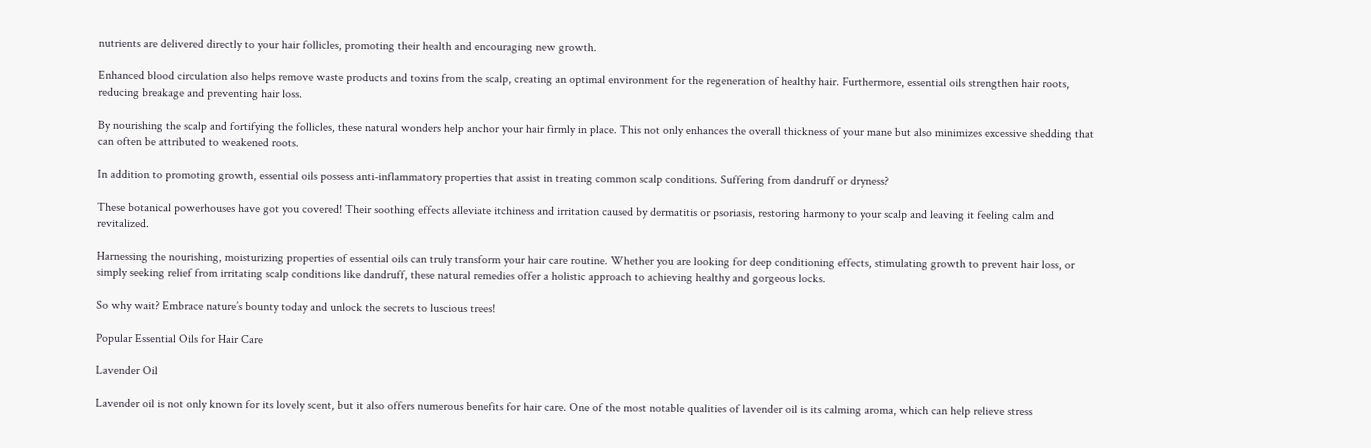nutrients are delivered directly to your hair follicles, promoting their health and encouraging new growth.

Enhanced blood circulation also helps remove waste products and toxins from the scalp, creating an optimal environment for the regeneration of healthy hair. Furthermore, essential oils strengthen hair roots, reducing breakage and preventing hair loss.

By nourishing the scalp and fortifying the follicles, these natural wonders help anchor your hair firmly in place. This not only enhances the overall thickness of your mane but also minimizes excessive shedding that can often be attributed to weakened roots.

In addition to promoting growth, essential oils possess anti-inflammatory properties that assist in treating common scalp conditions. Suffering from dandruff or dryness?

These botanical powerhouses have got you covered! Their soothing effects alleviate itchiness and irritation caused by dermatitis or psoriasis, restoring harmony to your scalp and leaving it feeling calm and revitalized.

Harnessing the nourishing, moisturizing properties of essential oils can truly transform your hair care routine. Whether you are looking for deep conditioning effects, stimulating growth to prevent hair loss, or simply seeking relief from irritating scalp conditions like dandruff, these natural remedies offer a holistic approach to achieving healthy and gorgeous locks.

So why wait? Embrace nature’s bounty today and unlock the secrets to luscious trees!

Popular Essential Oils for Hair Care

Lavender Oil

Lavender oil is not only known for its lovely scent, but it also offers numerous benefits for hair care. One of the most notable qualities of lavender oil is its calming aroma, which can help relieve stress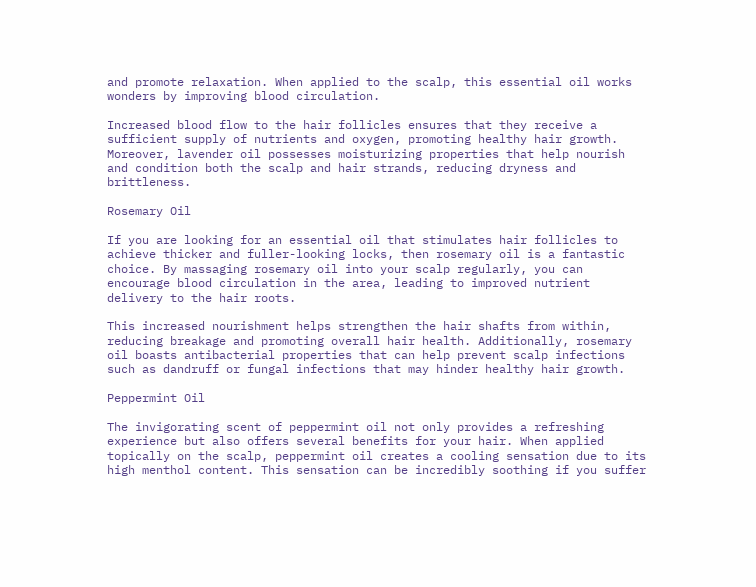and promote relaxation. When applied to the scalp, this essential oil works wonders by improving blood circulation.

Increased blood flow to the hair follicles ensures that they receive a sufficient supply of nutrients and oxygen, promoting healthy hair growth. Moreover, lavender oil possesses moisturizing properties that help nourish and condition both the scalp and hair strands, reducing dryness and brittleness.

Rosemary Oil

If you are looking for an essential oil that stimulates hair follicles to achieve thicker and fuller-looking locks, then rosemary oil is a fantastic choice. By massaging rosemary oil into your scalp regularly, you can encourage blood circulation in the area, leading to improved nutrient delivery to the hair roots.

This increased nourishment helps strengthen the hair shafts from within, reducing breakage and promoting overall hair health. Additionally, rosemary oil boasts antibacterial properties that can help prevent scalp infections such as dandruff or fungal infections that may hinder healthy hair growth.

Peppermint Oil

The invigorating scent of peppermint oil not only provides a refreshing experience but also offers several benefits for your hair. When applied topically on the scalp, peppermint oil creates a cooling sensation due to its high menthol content. This sensation can be incredibly soothing if you suffer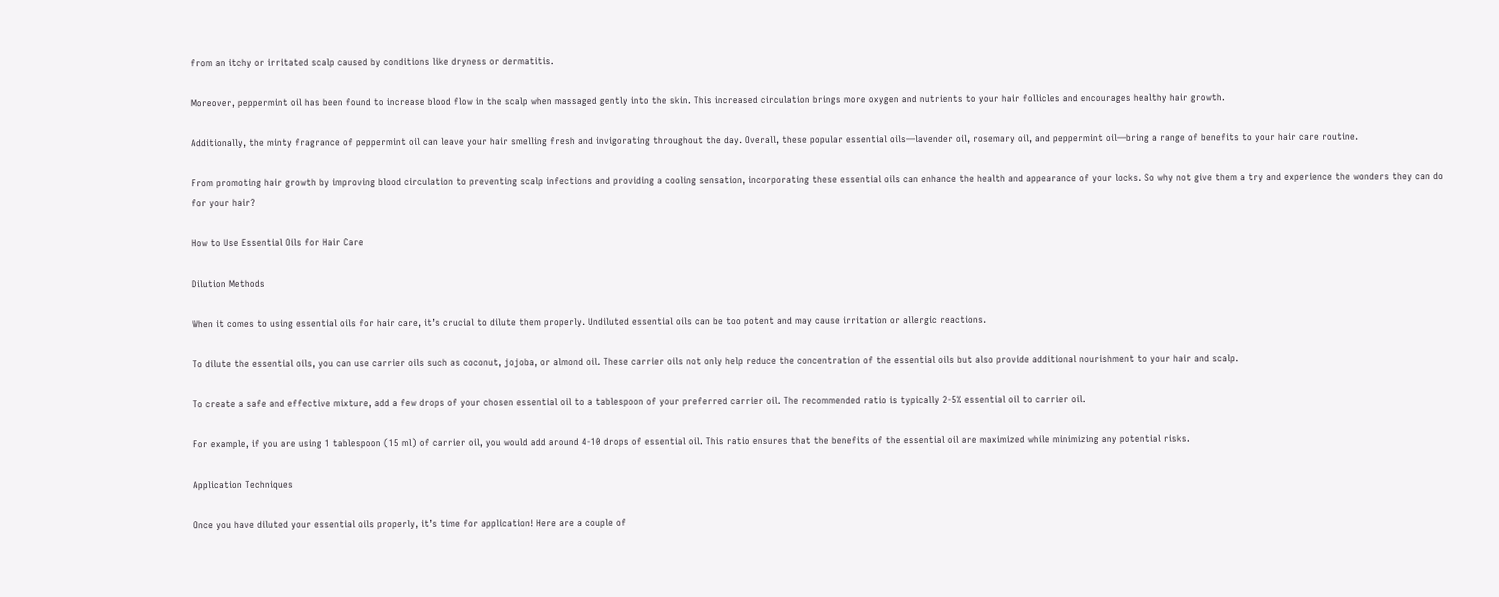from an itchy or irritated scalp caused by conditions like dryness or dermatitis.

Moreover, peppermint oil has been found to increase blood flow in the scalp when massaged gently into the skin. This increased circulation brings more oxygen and nutrients to your hair follicles and encourages healthy hair growth.

Additionally, the minty fragrance of peppermint oil can leave your hair smelling fresh and invigorating throughout the day. Overall, these popular essential oils—lavender oil, rosemary oil, and peppermint oil—bring a range of benefits to your hair care routine.

From promoting hair growth by improving blood circulation to preventing scalp infections and providing a cooling sensation, incorporating these essential oils can enhance the health and appearance of your locks. So why not give them a try and experience the wonders they can do for your hair?

How to Use Essential Oils for Hair Care

Dilution Methods

When it comes to using essential oils for hair care, it’s crucial to dilute them properly. Undiluted essential oils can be too potent and may cause irritation or allergic reactions.

To dilute the essential oils, you can use carrier oils such as coconut, jojoba, or almond oil. These carrier oils not only help reduce the concentration of the essential oils but also provide additional nourishment to your hair and scalp.

To create a safe and effective mixture, add a few drops of your chosen essential oil to a tablespoon of your preferred carrier oil. The recommended ratio is typically 2-5% essential oil to carrier oil.

For example, if you are using 1 tablespoon (15 ml) of carrier oil, you would add around 4-10 drops of essential oil. This ratio ensures that the benefits of the essential oil are maximized while minimizing any potential risks.

Application Techniques

Once you have diluted your essential oils properly, it’s time for application! Here are a couple of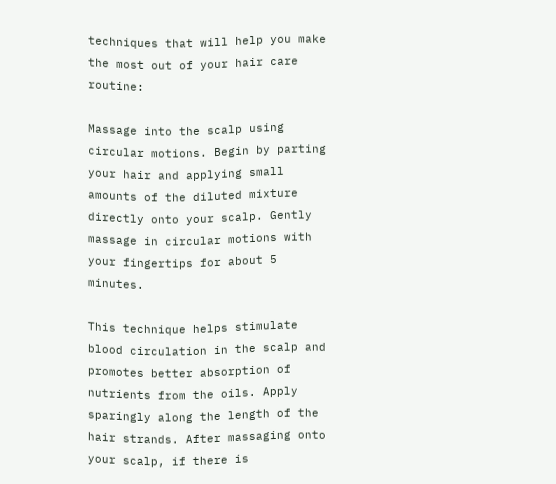techniques that will help you make the most out of your hair care routine:

Massage into the scalp using circular motions. Begin by parting your hair and applying small amounts of the diluted mixture directly onto your scalp. Gently massage in circular motions with your fingertips for about 5 minutes.

This technique helps stimulate blood circulation in the scalp and promotes better absorption of nutrients from the oils. Apply sparingly along the length of the hair strands. After massaging onto your scalp, if there is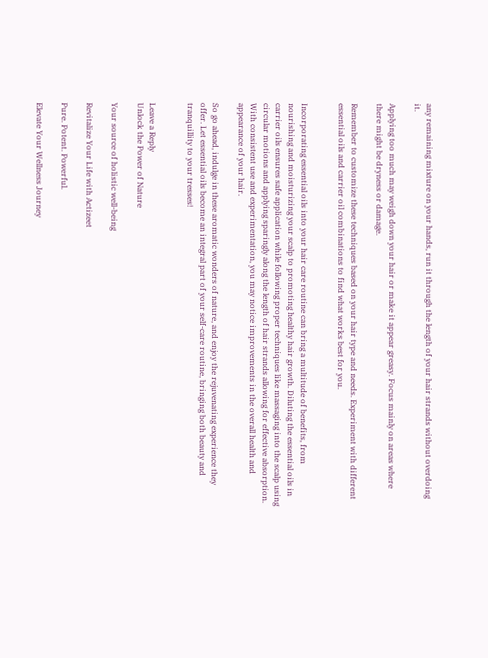any remaining mixture on your hands, run it through the length of your hair strands without overdoing it.

Applying too much may weigh down your hair or make it appear greasy. Focus mainly on areas where there might be dryness or damage.

Remember to customize these techniques based on your hair type and needs. Experiment with different essential oils and carrier oil combinations to find what works best for you.


Incorporating essential oils into your hair care routine can bring a multitude of benefits, from nourishing and moisturizing your scalp to promoting healthy hair growth. Diluting the essential oils in carrier oils ensures safe application while following proper techniques like massaging into the scalp using circular motions and applying sparingly along the length of hair strands allowing for effective absorption. With consistent use and experimentation, you may notice improvements in the overall health and appearance of your hair.

So go ahead, indulge in these aromatic wonders of nature, and enjoy the rejuvenating experience they offer. Let essential oils become an integral part of your self-care routine, bringing both beauty and tranquillity to your tresses!


Leave a Reply
Unlock the Power of Nature

Your source of holistic well-being

Revitalize Your Life with Actizeet

Pure. Potent. Powerful.

Elevate Your Wellness Journey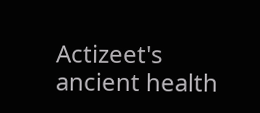Actizeet's ancient health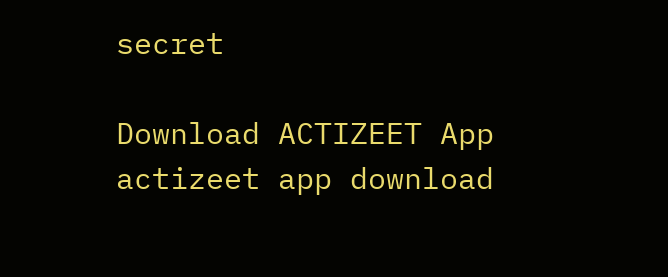secret

Download ACTIZEET App
actizeet app download